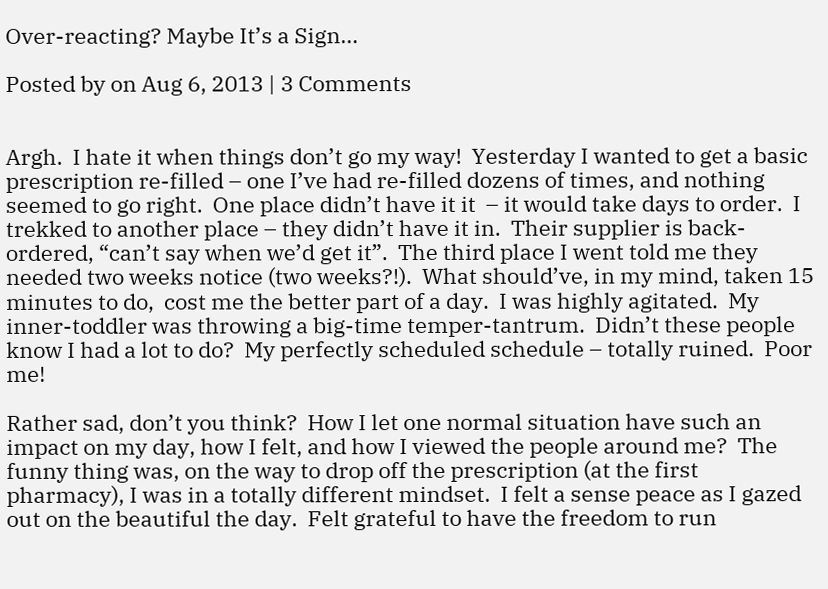Over-reacting? Maybe It’s a Sign…

Posted by on Aug 6, 2013 | 3 Comments


Argh.  I hate it when things don’t go my way!  Yesterday I wanted to get a basic prescription re-filled – one I’ve had re-filled dozens of times, and nothing seemed to go right.  One place didn’t have it it  – it would take days to order.  I trekked to another place – they didn’t have it in.  Their supplier is back-ordered, “can’t say when we’d get it”.  The third place I went told me they needed two weeks notice (two weeks?!).  What should’ve, in my mind, taken 15 minutes to do,  cost me the better part of a day.  I was highly agitated.  My inner-toddler was throwing a big-time temper-tantrum.  Didn’t these people know I had a lot to do?  My perfectly scheduled schedule – totally ruined.  Poor me!

Rather sad, don’t you think?  How I let one normal situation have such an impact on my day, how I felt, and how I viewed the people around me?  The funny thing was, on the way to drop off the prescription (at the first pharmacy), I was in a totally different mindset.  I felt a sense peace as I gazed out on the beautiful the day.  Felt grateful to have the freedom to run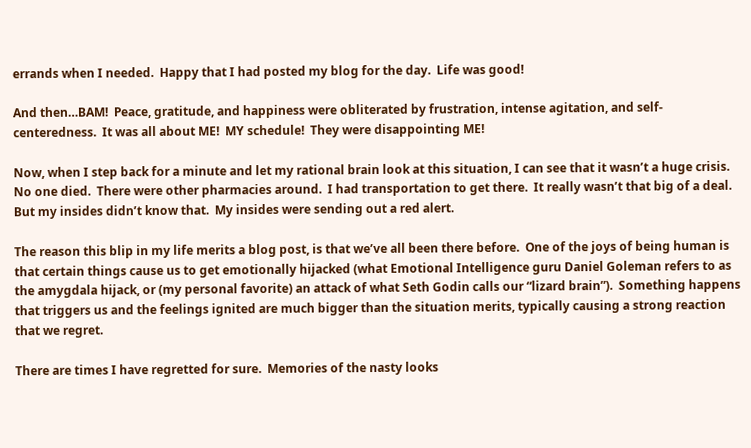errands when I needed.  Happy that I had posted my blog for the day.  Life was good!

And then…BAM!  Peace, gratitude, and happiness were obliterated by frustration, intense agitation, and self-centeredness.  It was all about ME!  MY schedule!  They were disappointing ME!

Now, when I step back for a minute and let my rational brain look at this situation, I can see that it wasn’t a huge crisis.  No one died.  There were other pharmacies around.  I had transportation to get there.  It really wasn’t that big of a deal.  But my insides didn’t know that.  My insides were sending out a red alert.

The reason this blip in my life merits a blog post, is that we’ve all been there before.  One of the joys of being human is that certain things cause us to get emotionally hijacked (what Emotional Intelligence guru Daniel Goleman refers to as the amygdala hijack, or (my personal favorite) an attack of what Seth Godin calls our “lizard brain”).  Something happens that triggers us and the feelings ignited are much bigger than the situation merits, typically causing a strong reaction that we regret.

There are times I have regretted for sure.  Memories of the nasty looks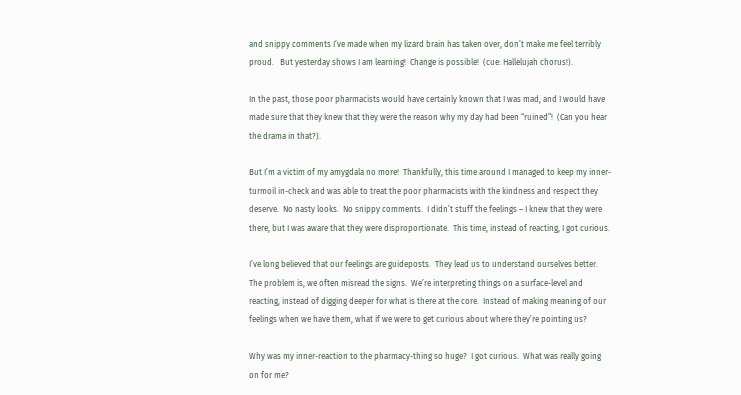and snippy comments I’ve made when my lizard brain has taken over, don’t make me feel terribly proud.   But yesterday shows I am learning!  Change is possible!  (cue: Hallelujah chorus!).

In the past, those poor pharmacists would have certainly known that I was mad, and I would have made sure that they knew that they were the reason why my day had been “ruined”!  (Can you hear the drama in that?).

But I’m a victim of my amygdala no more!  Thankfully, this time around I managed to keep my inner-turmoil in-check and was able to treat the poor pharmacists with the kindness and respect they deserve.  No nasty looks.  No snippy comments.  I didn’t stuff the feelings – I knew that they were there, but I was aware that they were disproportionate.  This time, instead of reacting, I got curious.

I’ve long believed that our feelings are guideposts.  They lead us to understand ourselves better.  The problem is, we often misread the signs.  We’re interpreting things on a surface-level and reacting, instead of digging deeper for what is there at the core.  Instead of making meaning of our feelings when we have them, what if we were to get curious about where they’re pointing us?

Why was my inner-reaction to the pharmacy-thing so huge?  I got curious.  What was really going on for me?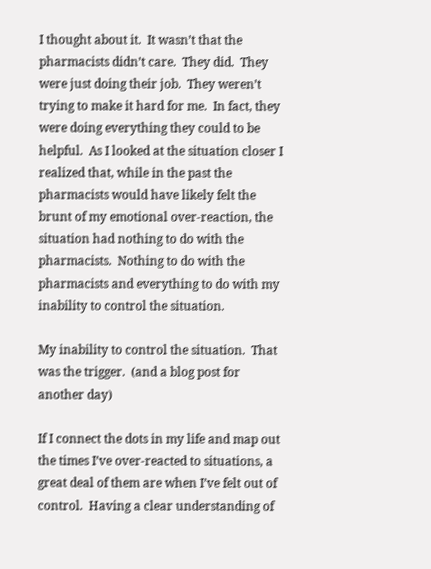I thought about it.  It wasn’t that the pharmacists didn’t care.  They did.  They were just doing their job.  They weren’t trying to make it hard for me.  In fact, they were doing everything they could to be helpful.  As I looked at the situation closer I realized that, while in the past the pharmacists would have likely felt the brunt of my emotional over-reaction, the situation had nothing to do with the pharmacists.  Nothing to do with the pharmacists and everything to do with my inability to control the situation.

My inability to control the situation.  That was the trigger.  (and a blog post for another day)

If I connect the dots in my life and map out the times I’ve over-reacted to situations, a great deal of them are when I’ve felt out of control.  Having a clear understanding of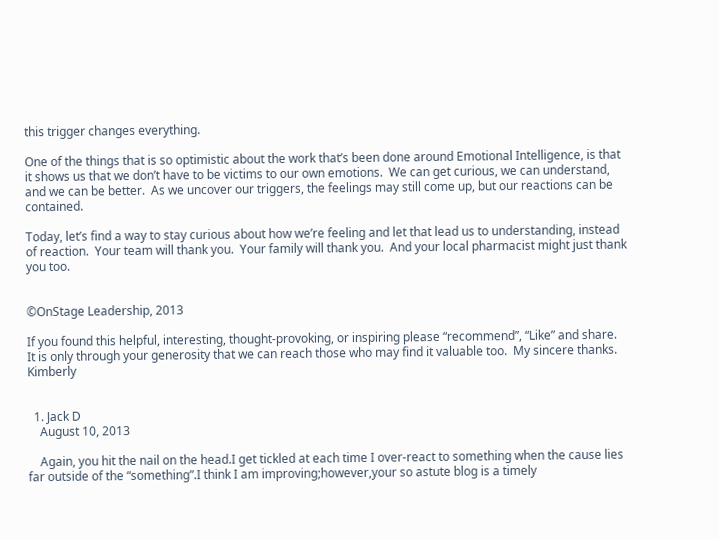this trigger changes everything.

One of the things that is so optimistic about the work that’s been done around Emotional Intelligence, is that it shows us that we don’t have to be victims to our own emotions.  We can get curious, we can understand, and we can be better.  As we uncover our triggers, the feelings may still come up, but our reactions can be contained.

Today, let’s find a way to stay curious about how we’re feeling and let that lead us to understanding, instead of reaction.  Your team will thank you.  Your family will thank you.  And your local pharmacist might just thank you too.


©OnStage Leadership, 2013

If you found this helpful, interesting, thought-provoking, or inspiring please “recommend”, “Like” and share.  It is only through your generosity that we can reach those who may find it valuable too.  My sincere thanks.  Kimberly


  1. Jack D
    August 10, 2013

    Again, you hit the nail on the head.I get tickled at each time I over-react to something when the cause lies far outside of the “something”.I think I am improving;however,your so astute blog is a timely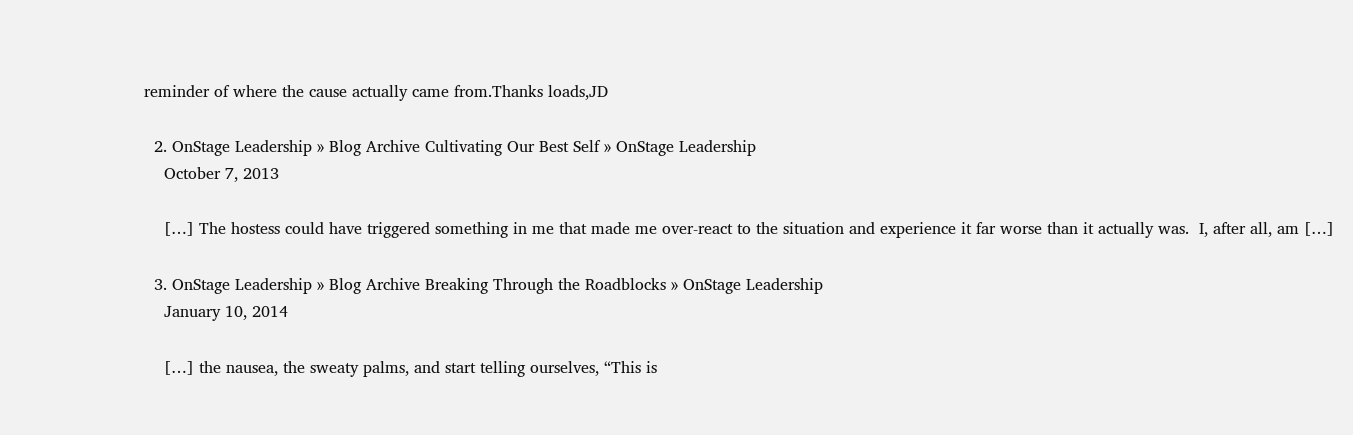reminder of where the cause actually came from.Thanks loads,JD

  2. OnStage Leadership » Blog Archive Cultivating Our Best Self » OnStage Leadership
    October 7, 2013

    […] The hostess could have triggered something in me that made me over-react to the situation and experience it far worse than it actually was.  I, after all, am […]

  3. OnStage Leadership » Blog Archive Breaking Through the Roadblocks » OnStage Leadership
    January 10, 2014

    […] the nausea, the sweaty palms, and start telling ourselves, “This is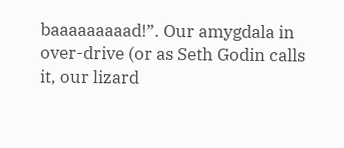baaaaaaaaad!”. Our amygdala in over-drive (or as Seth Godin calls it, our lizard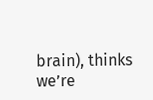brain), thinks we’re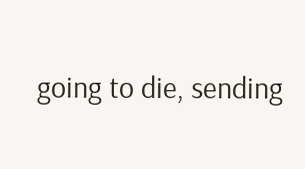going to die, sending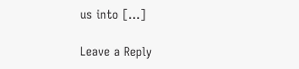us into […]

Leave a Reply